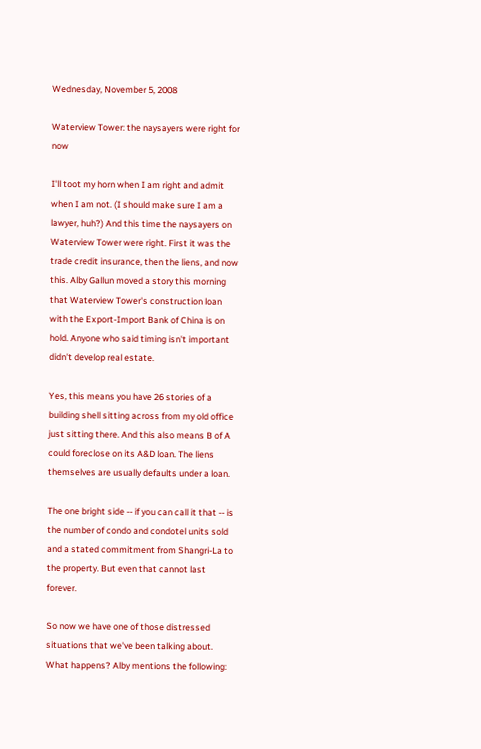Wednesday, November 5, 2008

Waterview Tower: the naysayers were right for now

I'll toot my horn when I am right and admit when I am not. (I should make sure I am a lawyer, huh?) And this time the naysayers on Waterview Tower were right. First it was the trade credit insurance, then the liens, and now this. Alby Gallun moved a story this morning that Waterview Tower's construction loan with the Export-Import Bank of China is on hold. Anyone who said timing isn't important didn't develop real estate.

Yes, this means you have 26 stories of a building shell sitting across from my old office just sitting there. And this also means B of A could foreclose on its A&D loan. The liens themselves are usually defaults under a loan.

The one bright side -- if you can call it that -- is the number of condo and condotel units sold and a stated commitment from Shangri-La to the property. But even that cannot last forever.

So now we have one of those distressed situations that we've been talking about. What happens? Alby mentions the following: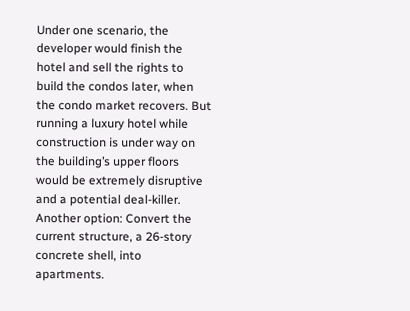Under one scenario, the developer would finish the hotel and sell the rights to build the condos later, when the condo market recovers. But running a luxury hotel while construction is under way on the building’s upper floors would be extremely disruptive and a potential deal-killer. Another option: Convert the current structure, a 26-story concrete shell, into apartments.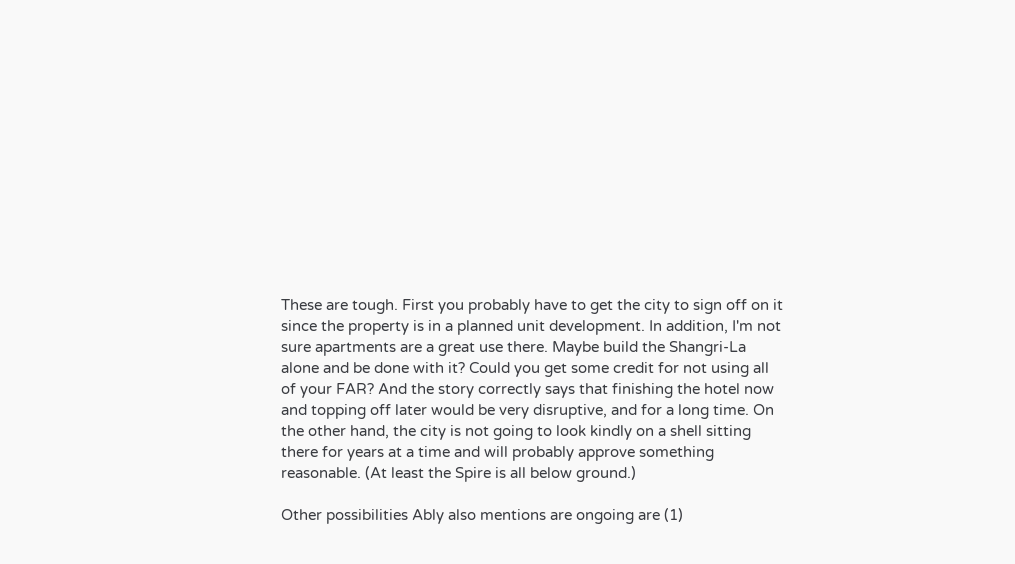These are tough. First you probably have to get the city to sign off on it since the property is in a planned unit development. In addition, I'm not sure apartments are a great use there. Maybe build the Shangri-La alone and be done with it? Could you get some credit for not using all of your FAR? And the story correctly says that finishing the hotel now and topping off later would be very disruptive, and for a long time. On the other hand, the city is not going to look kindly on a shell sitting there for years at a time and will probably approve something reasonable. (At least the Spire is all below ground.)

Other possibilities Ably also mentions are ongoing are (1)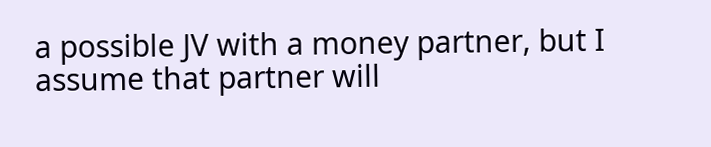a possible JV with a money partner, but I assume that partner will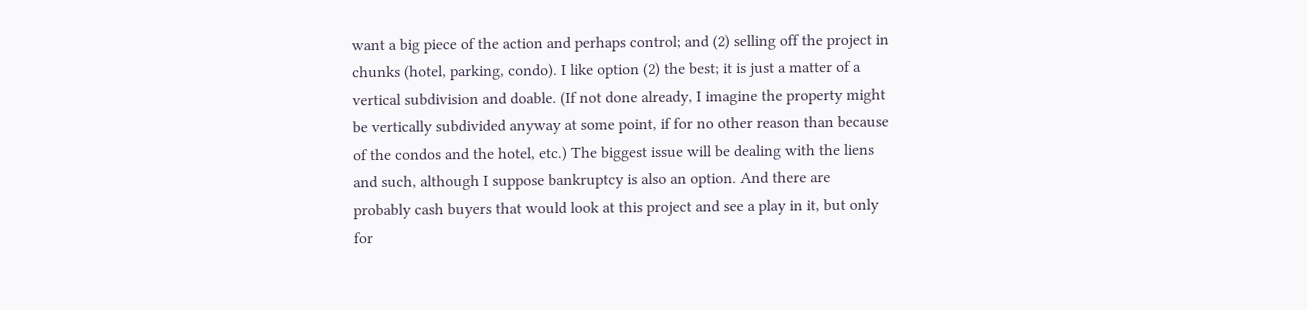want a big piece of the action and perhaps control; and (2) selling off the project in chunks (hotel, parking, condo). I like option (2) the best; it is just a matter of a vertical subdivision and doable. (If not done already, I imagine the property might be vertically subdivided anyway at some point, if for no other reason than because of the condos and the hotel, etc.) The biggest issue will be dealing with the liens and such, although I suppose bankruptcy is also an option. And there are probably cash buyers that would look at this project and see a play in it, but only for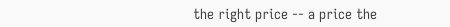the right price -- a price the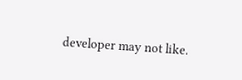developer may not like.